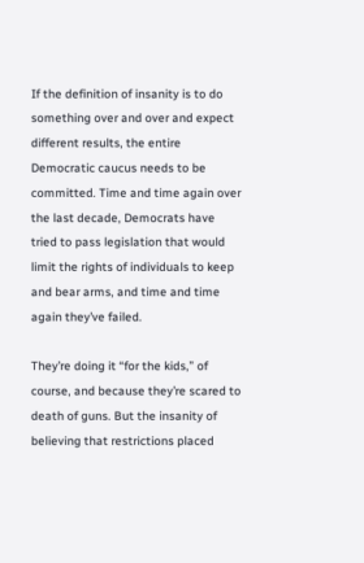If the definition of insanity is to do something over and over and expect different results, the entire Democratic caucus needs to be committed. Time and time again over the last decade, Democrats have tried to pass legislation that would limit the rights of individuals to keep and bear arms, and time and time again they’ve failed.

They’re doing it “for the kids,” of course, and because they’re scared to death of guns. But the insanity of believing that restrictions placed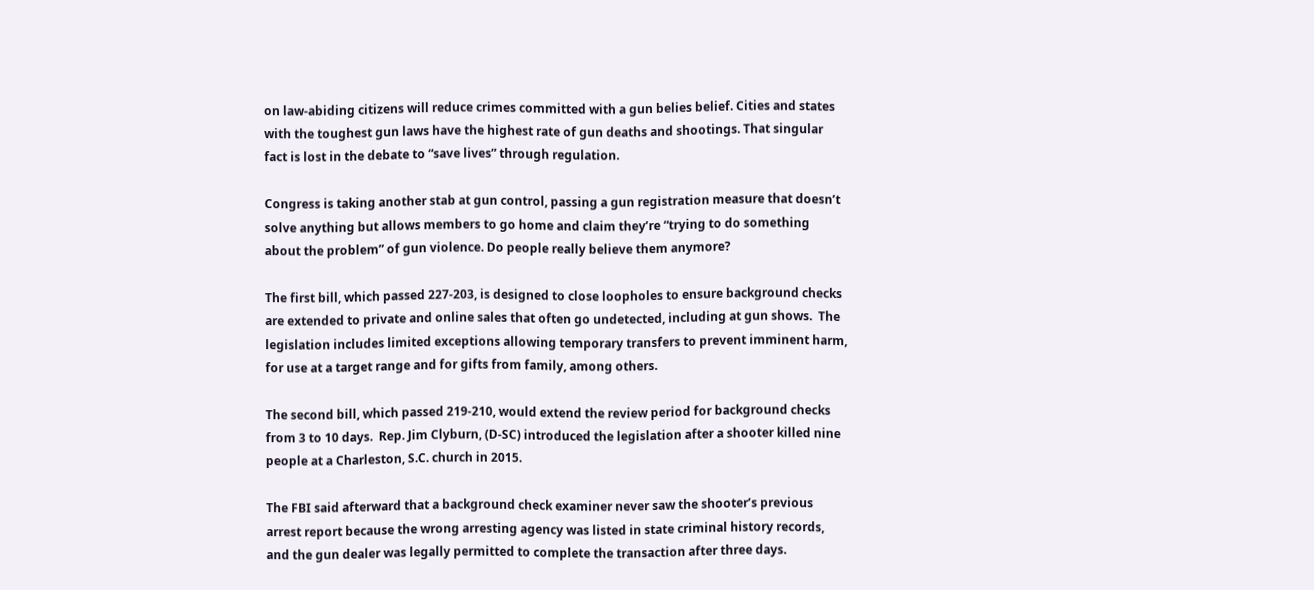on law-abiding citizens will reduce crimes committed with a gun belies belief. Cities and states with the toughest gun laws have the highest rate of gun deaths and shootings. That singular fact is lost in the debate to “save lives” through regulation.

Congress is taking another stab at gun control, passing a gun registration measure that doesn’t solve anything but allows members to go home and claim they’re “trying to do something about the problem” of gun violence. Do people really believe them anymore?

The first bill, which passed 227-203, is designed to close loopholes to ensure background checks are extended to private and online sales that often go undetected, including at gun shows.  The legislation includes limited exceptions allowing temporary transfers to prevent imminent harm, for use at a target range and for gifts from family, among others.

The second bill, which passed 219-210, would extend the review period for background checks from 3 to 10 days.  Rep. Jim Clyburn, (D-SC) introduced the legislation after a shooter killed nine people at a Charleston, S.C. church in 2015.

The FBI said afterward that a background check examiner never saw the shooter’s previous arrest report because the wrong arresting agency was listed in state criminal history records, and the gun dealer was legally permitted to complete the transaction after three days.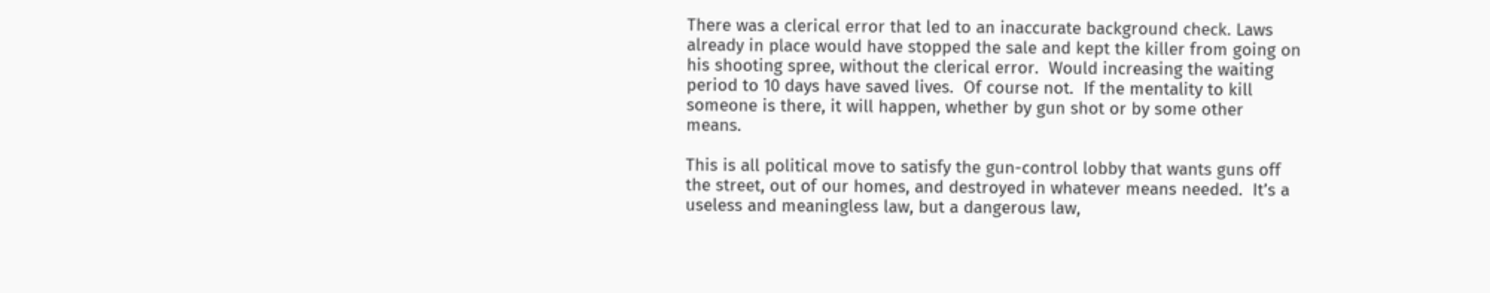There was a clerical error that led to an inaccurate background check. Laws already in place would have stopped the sale and kept the killer from going on his shooting spree, without the clerical error.  Would increasing the waiting period to 10 days have saved lives.  Of course not.  If the mentality to kill someone is there, it will happen, whether by gun shot or by some other means.

This is all political move to satisfy the gun-control lobby that wants guns off the street, out of our homes, and destroyed in whatever means needed.  It’s a useless and meaningless law, but a dangerous law,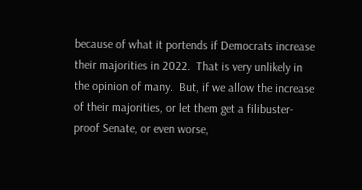because of what it portends if Democrats increase their majorities in 2022.  That is very unlikely in the opinion of many.  But, if we allow the increase of their majorities, or let them get a filibuster-proof Senate, or even worse,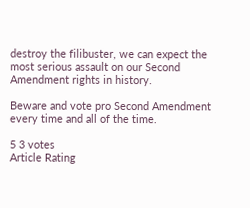destroy the filibuster, we can expect the most serious assault on our Second Amendment rights in history.

Beware and vote pro Second Amendment every time and all of the time.

5 3 votes
Article Rating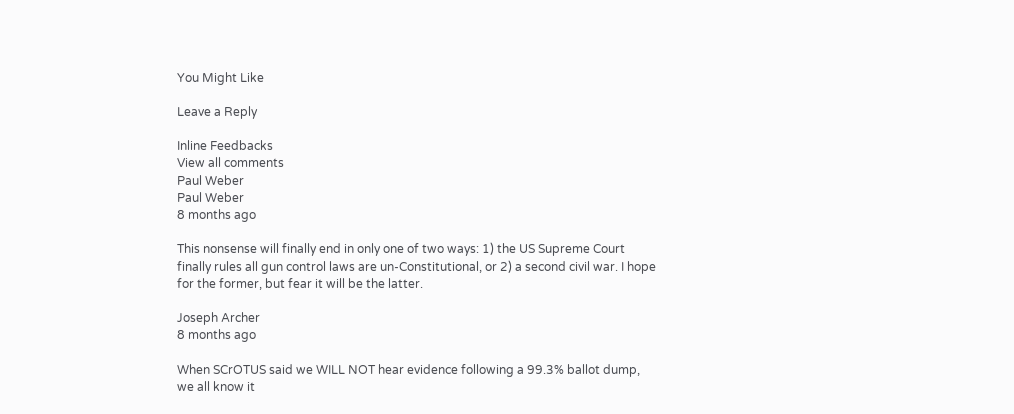You Might Like

Leave a Reply

Inline Feedbacks
View all comments
Paul Weber
Paul Weber
8 months ago

This nonsense will finally end in only one of two ways: 1) the US Supreme Court finally rules all gun control laws are un-Constitutional, or 2) a second civil war. I hope for the former, but fear it will be the latter.

Joseph Archer
8 months ago

When SCrOTUS said we WILL NOT hear evidence following a 99.3% ballot dump, we all know it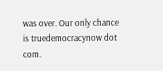was over. Our only chance is truedemocracynow dot com.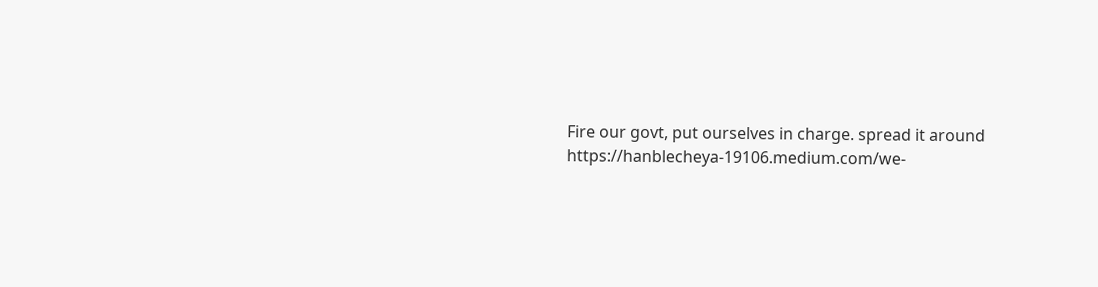Fire our govt, put ourselves in charge. spread it around https://hanblecheya-19106.medium.com/we-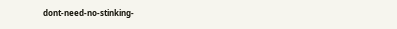dont-need-no-stinking-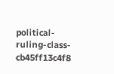political-ruling-class-cb45ff13c4f8